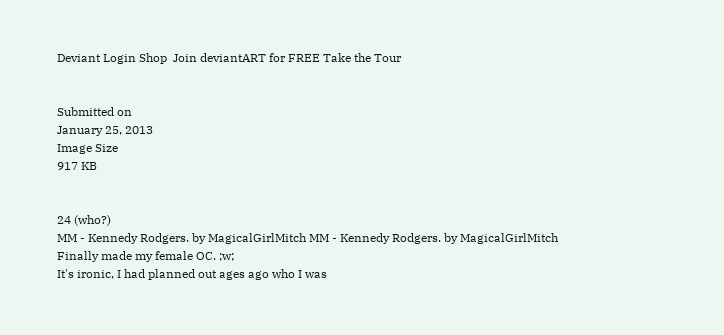Deviant Login Shop  Join deviantART for FREE Take the Tour


Submitted on
January 25, 2013
Image Size
917 KB


24 (who?)
MM - Kennedy Rodgers. by MagicalGirlMitch MM - Kennedy Rodgers. by MagicalGirlMitch
Finally made my female OC. ;w;
It's ironic, I had planned out ages ago who I was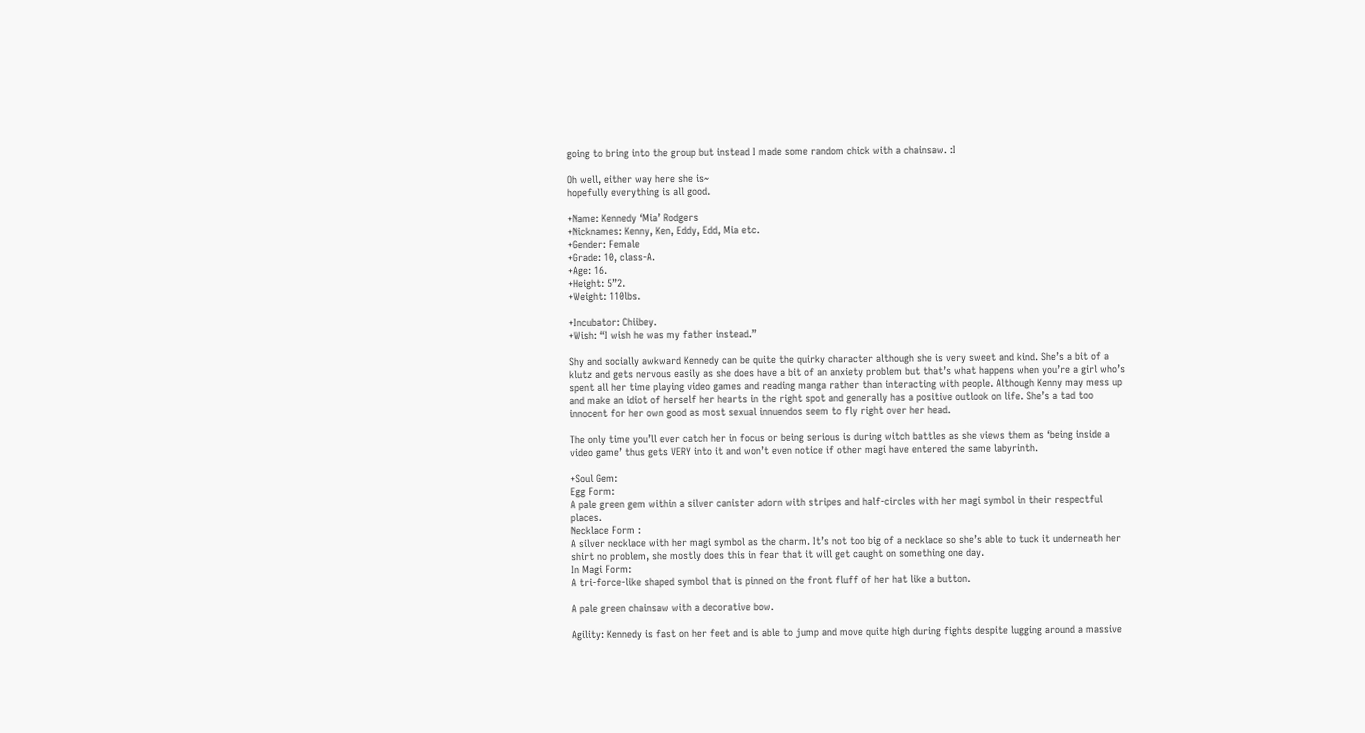going to bring into the group but instead I made some random chick with a chainsaw. :I

Oh well, either way here she is~
hopefully everything is all good.

+Name: Kennedy ‘Mia’ Rodgers
+Nicknames: Kenny, Ken, Eddy, Edd, Mia etc.
+Gender: Female
+Grade: 10, class-A.
+Age: 16.
+Height: 5”2.
+Weight: 110lbs.

+Incubator: Chiibey.
+Wish: “I wish he was my father instead.”

Shy and socially awkward Kennedy can be quite the quirky character although she is very sweet and kind. She’s a bit of a klutz and gets nervous easily as she does have a bit of an anxiety problem but that’s what happens when you’re a girl who’s spent all her time playing video games and reading manga rather than interacting with people. Although Kenny may mess up and make an idiot of herself her hearts in the right spot and generally has a positive outlook on life. She’s a tad too innocent for her own good as most sexual innuendos seem to fly right over her head.

The only time you’ll ever catch her in focus or being serious is during witch battles as she views them as ‘being inside a video game’ thus gets VERY into it and won’t even notice if other magi have entered the same labyrinth.

+Soul Gem:
Egg Form:
A pale green gem within a silver canister adorn with stripes and half-circles with her magi symbol in their respectful places.
Necklace Form :
A silver necklace with her magi symbol as the charm. It’s not too big of a necklace so she’s able to tuck it underneath her shirt no problem, she mostly does this in fear that it will get caught on something one day.
In Magi Form:
A tri-force-like shaped symbol that is pinned on the front fluff of her hat like a button.

A pale green chainsaw with a decorative bow.

Agility: Kennedy is fast on her feet and is able to jump and move quite high during fights despite lugging around a massive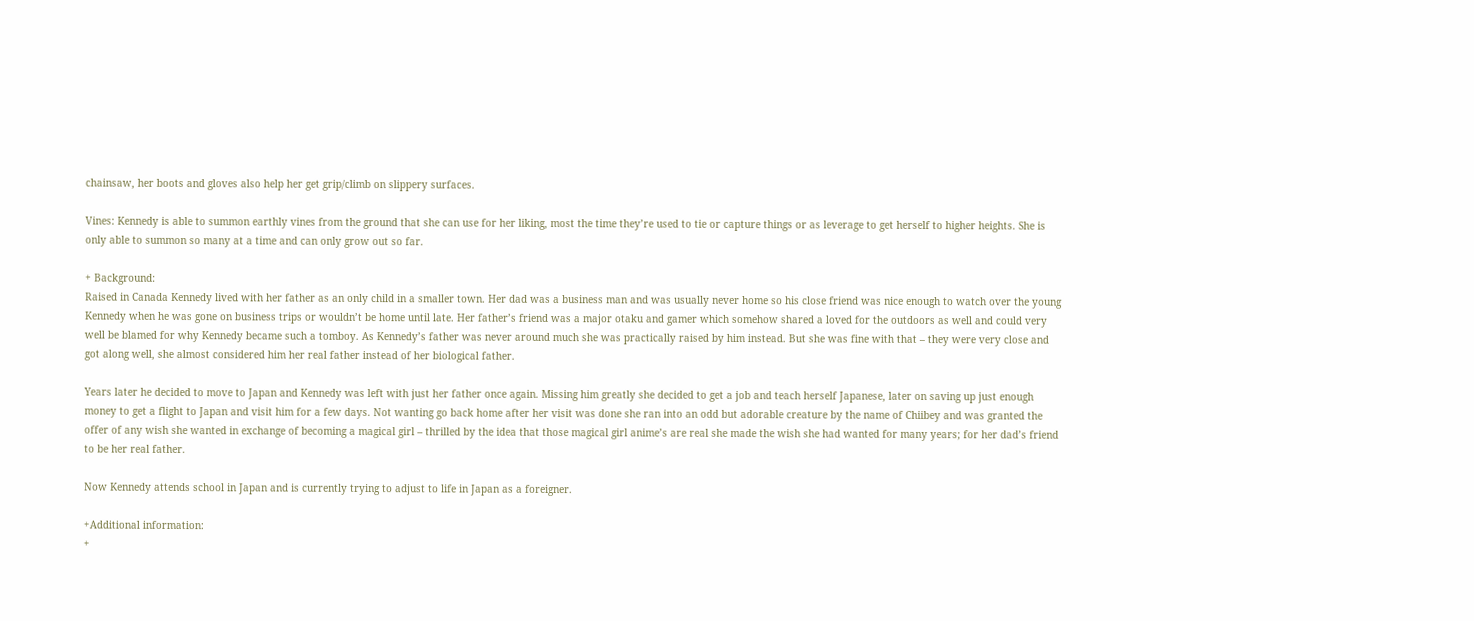chainsaw, her boots and gloves also help her get grip/climb on slippery surfaces.

Vines: Kennedy is able to summon earthly vines from the ground that she can use for her liking, most the time they’re used to tie or capture things or as leverage to get herself to higher heights. She is only able to summon so many at a time and can only grow out so far.

+ Background:
Raised in Canada Kennedy lived with her father as an only child in a smaller town. Her dad was a business man and was usually never home so his close friend was nice enough to watch over the young Kennedy when he was gone on business trips or wouldn’t be home until late. Her father’s friend was a major otaku and gamer which somehow shared a loved for the outdoors as well and could very well be blamed for why Kennedy became such a tomboy. As Kennedy’s father was never around much she was practically raised by him instead. But she was fine with that – they were very close and got along well, she almost considered him her real father instead of her biological father.

Years later he decided to move to Japan and Kennedy was left with just her father once again. Missing him greatly she decided to get a job and teach herself Japanese, later on saving up just enough money to get a flight to Japan and visit him for a few days. Not wanting go back home after her visit was done she ran into an odd but adorable creature by the name of Chiibey and was granted the offer of any wish she wanted in exchange of becoming a magical girl – thrilled by the idea that those magical girl anime’s are real she made the wish she had wanted for many years; for her dad’s friend to be her real father.

Now Kennedy attends school in Japan and is currently trying to adjust to life in Japan as a foreigner.

+Additional information:
+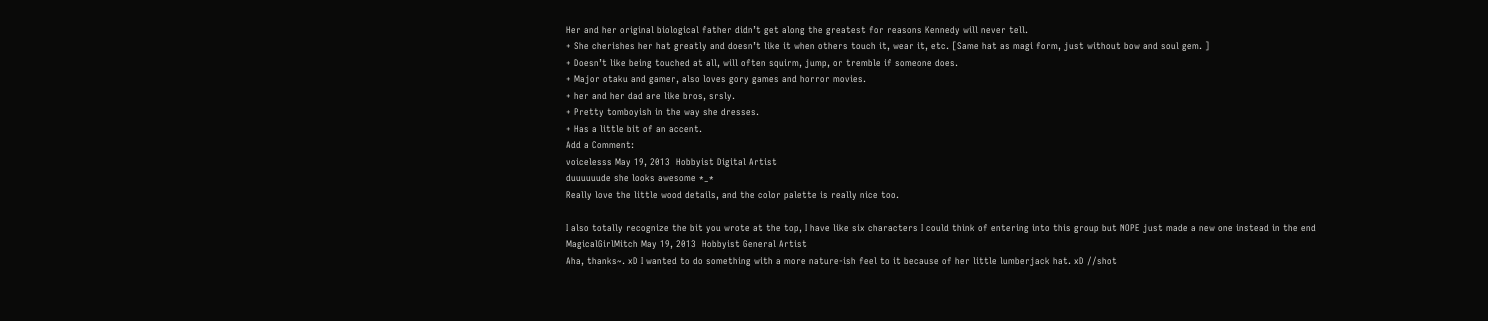Her and her original biological father didn’t get along the greatest for reasons Kennedy will never tell.
+ She cherishes her hat greatly and doesn’t like it when others touch it, wear it, etc. [Same hat as magi form, just without bow and soul gem. ]
+ Doesn’t like being touched at all, will often squirm, jump, or tremble if someone does.
+ Major otaku and gamer, also loves gory games and horror movies.
+ her and her dad are like bros, srsly.
+ Pretty tomboyish in the way she dresses.
+ Has a little bit of an accent.
Add a Comment:
voicelesss May 19, 2013  Hobbyist Digital Artist
duuuuuude she looks awesome *_*
Really love the little wood details, and the color palette is really nice too.

I also totally recognize the bit you wrote at the top, I have like six characters I could think of entering into this group but NOPE just made a new one instead in the end
MagicalGirlMitch May 19, 2013  Hobbyist General Artist
Aha, thanks~. xD I wanted to do something with a more nature-ish feel to it because of her little lumberjack hat. xD //shot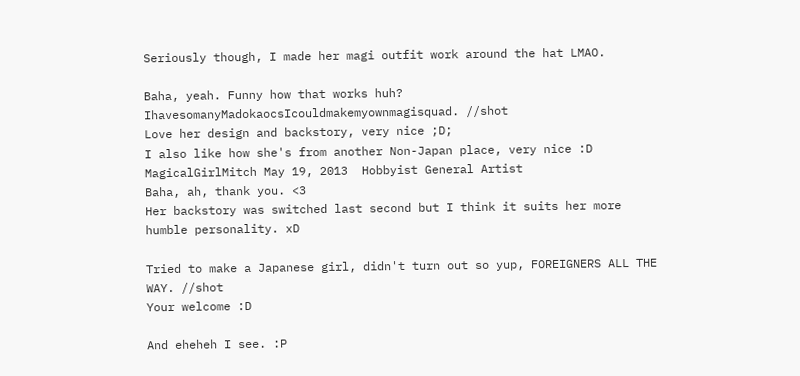Seriously though, I made her magi outfit work around the hat LMAO.

Baha, yeah. Funny how that works huh?
IhavesomanyMadokaocsIcouldmakemyownmagisquad. //shot
Love her design and backstory, very nice ;D;
I also like how she's from another Non-Japan place, very nice :D
MagicalGirlMitch May 19, 2013  Hobbyist General Artist
Baha, ah, thank you. <3
Her backstory was switched last second but I think it suits her more humble personality. xD

Tried to make a Japanese girl, didn't turn out so yup, FOREIGNERS ALL THE WAY. //shot
Your welcome :D

And eheheh I see. :P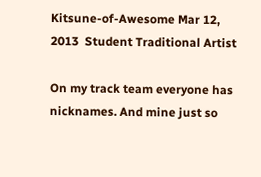Kitsune-of-Awesome Mar 12, 2013  Student Traditional Artist

On my track team everyone has nicknames. And mine just so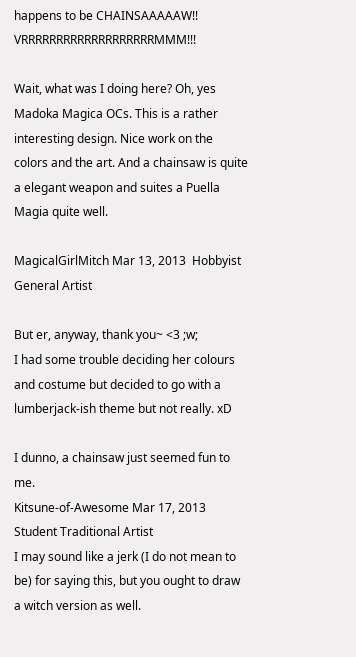happens to be CHAINSAAAAAW!! VRRRRRRRRRRRRRRRRRRRMMM!!!

Wait, what was I doing here? Oh, yes Madoka Magica OCs. This is a rather interesting design. Nice work on the colors and the art. And a chainsaw is quite a elegant weapon and suites a Puella Magia quite well.

MagicalGirlMitch Mar 13, 2013  Hobbyist General Artist

But er, anyway, thank you~ <3 ;w;
I had some trouble deciding her colours and costume but decided to go with a lumberjack-ish theme but not really. xD

I dunno, a chainsaw just seemed fun to me.
Kitsune-of-Awesome Mar 17, 2013  Student Traditional Artist
I may sound like a jerk (I do not mean to be) for saying this, but you ought to draw a witch version as well.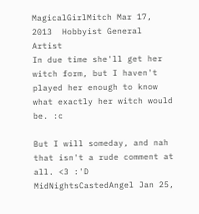MagicalGirlMitch Mar 17, 2013  Hobbyist General Artist
In due time she'll get her witch form, but I haven't played her enough to know what exactly her witch would be. :c

But I will someday, and nah that isn't a rude comment at all. <3 :'D
MidNightsCastedAngel Jan 25,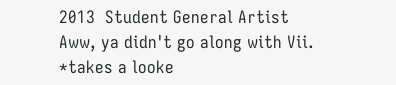2013  Student General Artist
Aww, ya didn't go along with Vii. *takes a looke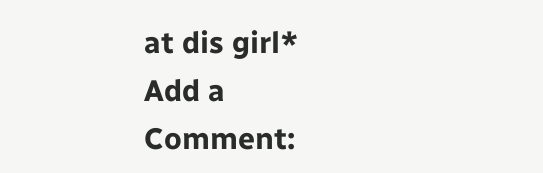at dis girl*
Add a Comment: